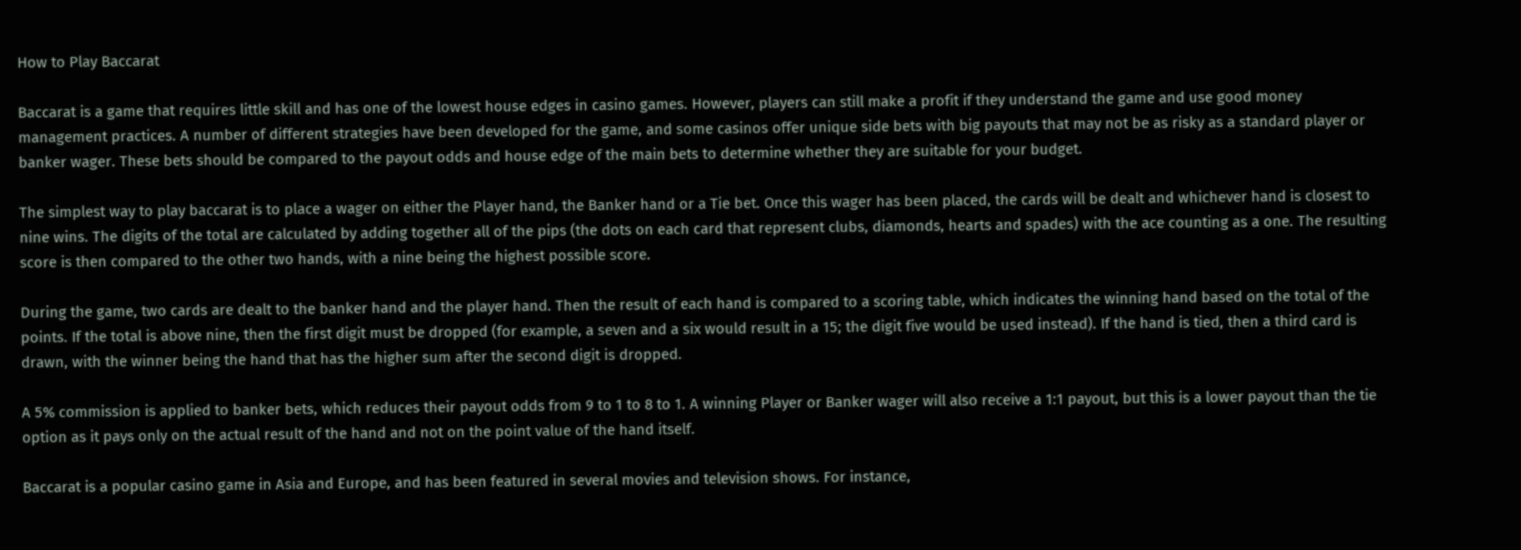How to Play Baccarat

Baccarat is a game that requires little skill and has one of the lowest house edges in casino games. However, players can still make a profit if they understand the game and use good money management practices. A number of different strategies have been developed for the game, and some casinos offer unique side bets with big payouts that may not be as risky as a standard player or banker wager. These bets should be compared to the payout odds and house edge of the main bets to determine whether they are suitable for your budget.

The simplest way to play baccarat is to place a wager on either the Player hand, the Banker hand or a Tie bet. Once this wager has been placed, the cards will be dealt and whichever hand is closest to nine wins. The digits of the total are calculated by adding together all of the pips (the dots on each card that represent clubs, diamonds, hearts and spades) with the ace counting as a one. The resulting score is then compared to the other two hands, with a nine being the highest possible score.

During the game, two cards are dealt to the banker hand and the player hand. Then the result of each hand is compared to a scoring table, which indicates the winning hand based on the total of the points. If the total is above nine, then the first digit must be dropped (for example, a seven and a six would result in a 15; the digit five would be used instead). If the hand is tied, then a third card is drawn, with the winner being the hand that has the higher sum after the second digit is dropped.

A 5% commission is applied to banker bets, which reduces their payout odds from 9 to 1 to 8 to 1. A winning Player or Banker wager will also receive a 1:1 payout, but this is a lower payout than the tie option as it pays only on the actual result of the hand and not on the point value of the hand itself.

Baccarat is a popular casino game in Asia and Europe, and has been featured in several movies and television shows. For instance,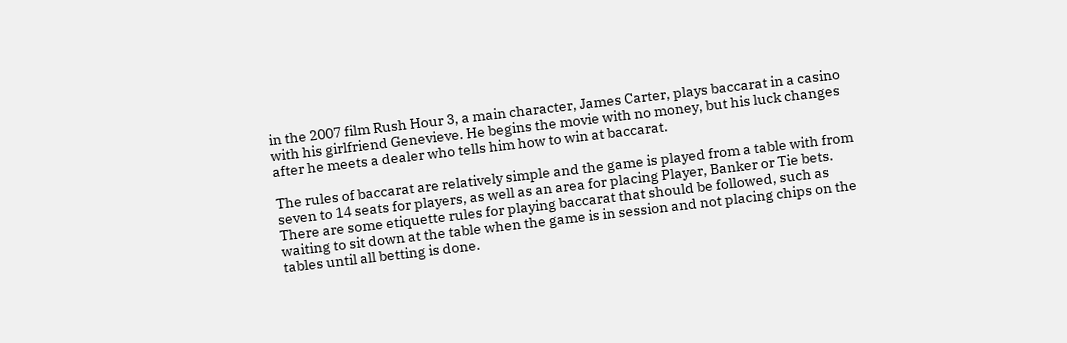in the 2007 film Rush Hour 3, a main character, James Carter, plays baccarat in a casino with his girlfriend Genevieve. He begins the movie with no money, but his luck changes after he meets a dealer who tells him how to win at baccarat.

The rules of baccarat are relatively simple and the game is played from a table with from seven to 14 seats for players, as well as an area for placing Player, Banker or Tie bets. There are some etiquette rules for playing baccarat that should be followed, such as waiting to sit down at the table when the game is in session and not placing chips on the tables until all betting is done.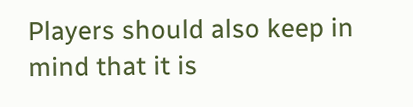Players should also keep in mind that it is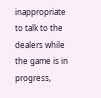inappropriate to talk to the dealers while the game is in progress,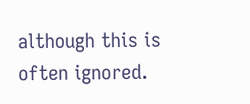although this is often ignored.